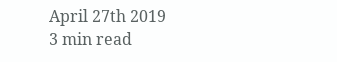April 27th 2019
3 min read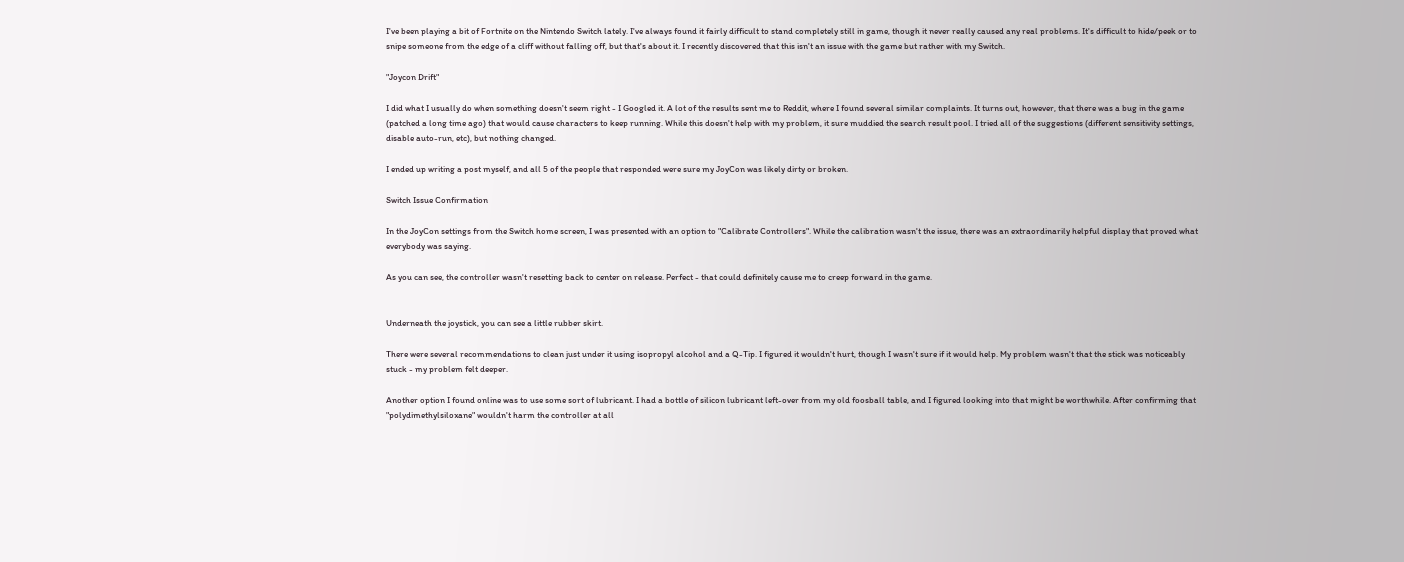I've been playing a bit of Fortnite on the Nintendo Switch lately. I've always found it fairly difficult to stand completely still in game, though it never really caused any real problems. It's difficult to hide/peek or to snipe someone from the edge of a cliff without falling off, but that's about it. I recently discovered that this isn't an issue with the game but rather with my Switch.

"Joycon Drift"

I did what I usually do when something doesn't seem right - I Googled it. A lot of the results sent me to Reddit, where I found several similar complaints. It turns out, however, that there was a bug in the game (patched a long time ago) that would cause characters to keep running. While this doesn't help with my problem, it sure muddied the search result pool. I tried all of the suggestions (different sensitivity settings, disable auto-run, etc), but nothing changed.

I ended up writing a post myself, and all 5 of the people that responded were sure my JoyCon was likely dirty or broken.

Switch Issue Confirmation

In the JoyCon settings from the Switch home screen, I was presented with an option to "Calibrate Controllers". While the calibration wasn't the issue, there was an extraordinarily helpful display that proved what everybody was saying.

As you can see, the controller wasn't resetting back to center on release. Perfect - that could definitely cause me to creep forward in the game.


Underneath the joystick, you can see a little rubber skirt.

There were several recommendations to clean just under it using isopropyl alcohol and a Q-Tip. I figured it wouldn't hurt, though I wasn't sure if it would help. My problem wasn't that the stick was noticeably stuck - my problem felt deeper.

Another option I found online was to use some sort of lubricant. I had a bottle of silicon lubricant left-over from my old foosball table, and I figured looking into that might be worthwhile. After confirming that "polydimethylsiloxane" wouldn't harm the controller at all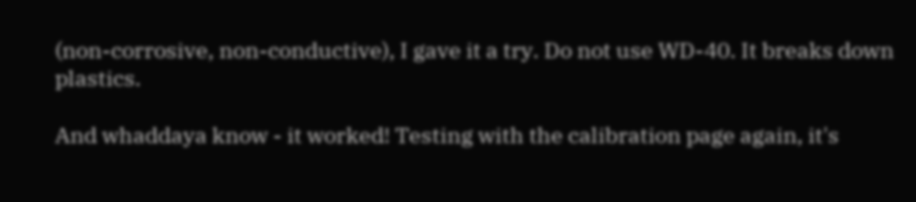(non-corrosive, non-conductive), I gave it a try. Do not use WD-40. It breaks down plastics.

And whaddaya know - it worked! Testing with the calibration page again, it's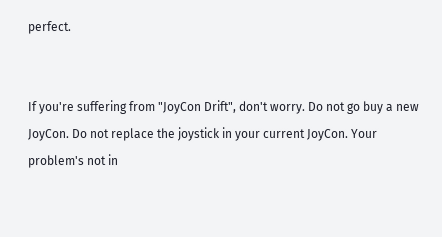perfect.


If you're suffering from "JoyCon Drift", don't worry. Do not go buy a new JoyCon. Do not replace the joystick in your current JoyCon. Your problem's not in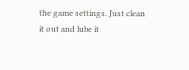the game settings. Just clean it out and lube it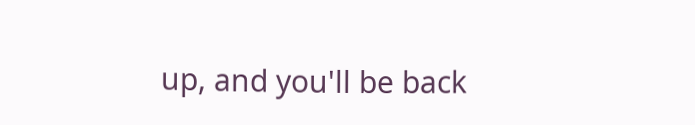up, and you'll be back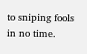to sniping fools in no time.